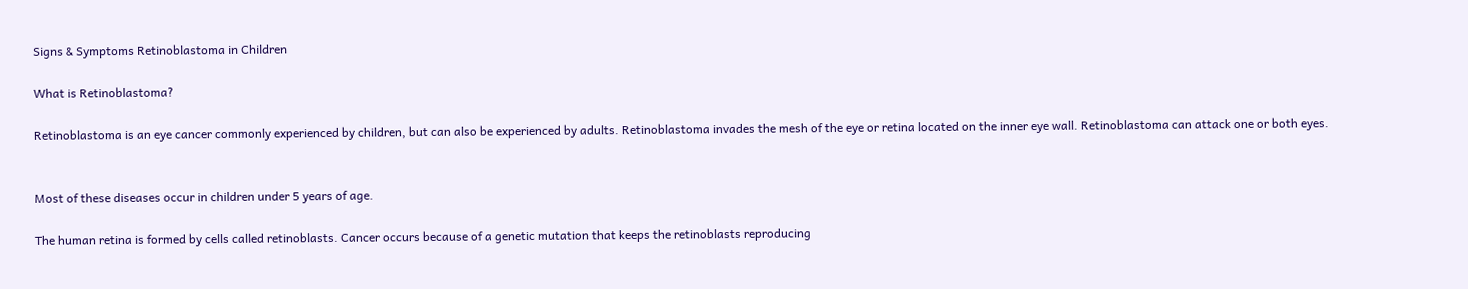Signs & Symptoms Retinoblastoma in Children

What is Retinoblastoma?

Retinoblastoma is an eye cancer commonly experienced by children, but can also be experienced by adults. Retinoblastoma invades the mesh of the eye or retina located on the inner eye wall. Retinoblastoma can attack one or both eyes.


Most of these diseases occur in children under 5 years of age.

The human retina is formed by cells called retinoblasts. Cancer occurs because of a genetic mutation that keeps the retinoblasts reproducing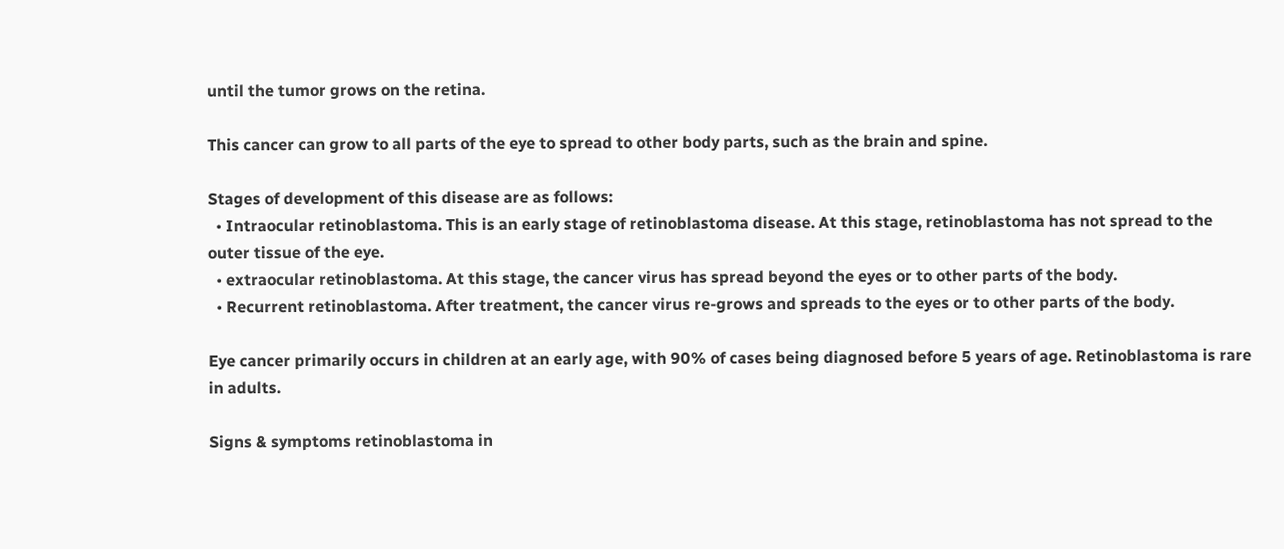until the tumor grows on the retina.

This cancer can grow to all parts of the eye to spread to other body parts, such as the brain and spine.

Stages of development of this disease are as follows:
  • Intraocular retinoblastoma. This is an early stage of retinoblastoma disease. At this stage, retinoblastoma has not spread to the outer tissue of the eye.
  • extraocular retinoblastoma. At this stage, the cancer virus has spread beyond the eyes or to other parts of the body.
  • Recurrent retinoblastoma. After treatment, the cancer virus re-grows and spreads to the eyes or to other parts of the body.

Eye cancer primarily occurs in children at an early age, with 90% of cases being diagnosed before 5 years of age. Retinoblastoma is rare in adults.

Signs & symptoms retinoblastoma in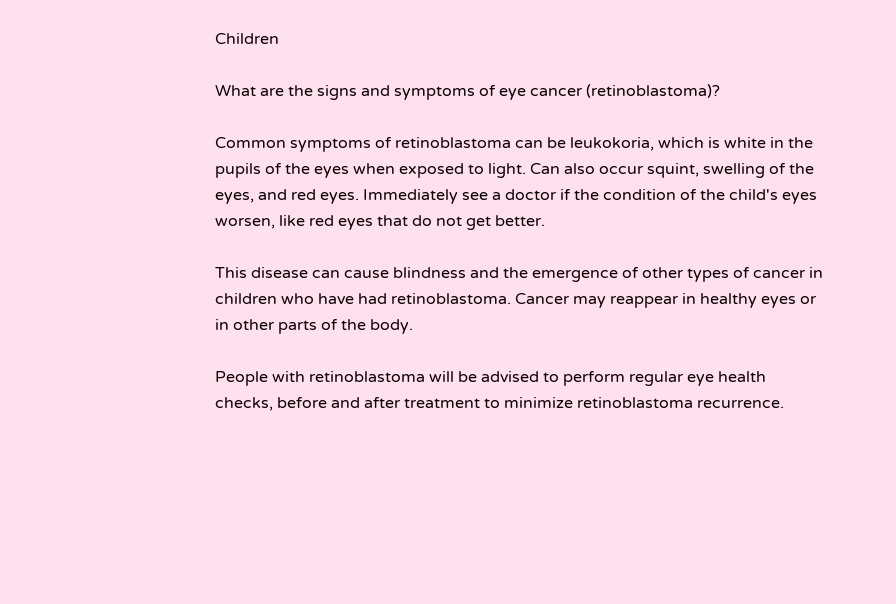Children

What are the signs and symptoms of eye cancer (retinoblastoma)?

Common symptoms of retinoblastoma can be leukokoria, which is white in the pupils of the eyes when exposed to light. Can also occur squint, swelling of the eyes, and red eyes. Immediately see a doctor if the condition of the child's eyes worsen, like red eyes that do not get better.

This disease can cause blindness and the emergence of other types of cancer in children who have had retinoblastoma. Cancer may reappear in healthy eyes or in other parts of the body.

People with retinoblastoma will be advised to perform regular eye health checks, before and after treatment to minimize retinoblastoma recurrence.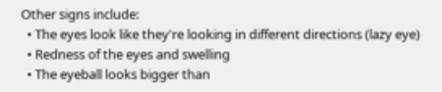Other signs include:
  • The eyes look like they're looking in different directions (lazy eye)
  • Redness of the eyes and swelling
  • The eyeball looks bigger than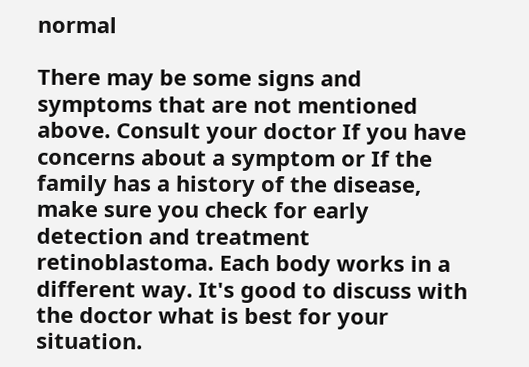normal

There may be some signs and symptoms that are not mentioned above. Consult your doctor If you have concerns about a symptom or If the family has a history of the disease, make sure you check for early detection and treatment retinoblastoma. Each body works in a different way. It's good to discuss with the doctor what is best for your situation.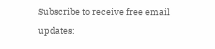Subscribe to receive free email updates: